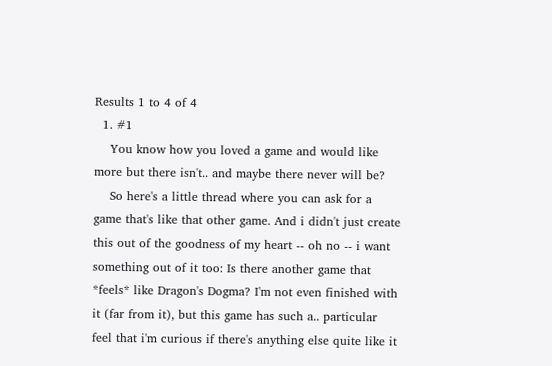Results 1 to 4 of 4
  1. #1
    You know how you loved a game and would like more but there isn't.. and maybe there never will be?
    So here's a little thread where you can ask for a game that's like that other game. And i didn't just create this out of the goodness of my heart -- oh no -- i want something out of it too: Is there another game that *feels* like Dragon's Dogma? I'm not even finished with it (far from it), but this game has such a.. particular feel that i'm curious if there's anything else quite like it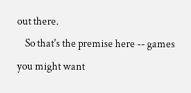out there.
    So that's the premise here -- games you might want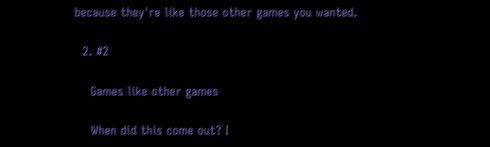because they're like those other games you wanted.

  2. #2

    Games like other games

    When did this come out? I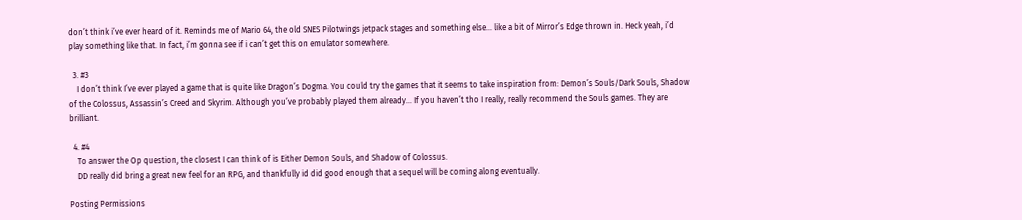don’t think i’ve ever heard of it. Reminds me of Mario 64, the old SNES Pilotwings jetpack stages and something else… like a bit of Mirror’s Edge thrown in. Heck yeah, i’d play something like that. In fact, i’m gonna see if i can’t get this on emulator somewhere.

  3. #3
    I don’t think I’ve ever played a game that is quite like Dragon’s Dogma. You could try the games that it seems to take inspiration from: Demon’s Souls/Dark Souls, Shadow of the Colossus, Assassin’s Creed and Skyrim. Although you’ve probably played them already… If you haven’t tho I really, really recommend the Souls games. They are brilliant.

  4. #4
    To answer the Op question, the closest I can think of is Either Demon Souls, and Shadow of Colossus.
    DD really did bring a great new feel for an RPG, and thankfully id did good enough that a sequel will be coming along eventually.

Posting Permissions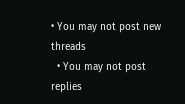• You may not post new threads
  • You may not post replies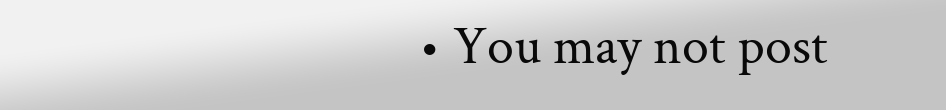• You may not post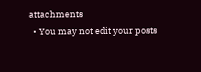attachments
  • You may not edit your posts